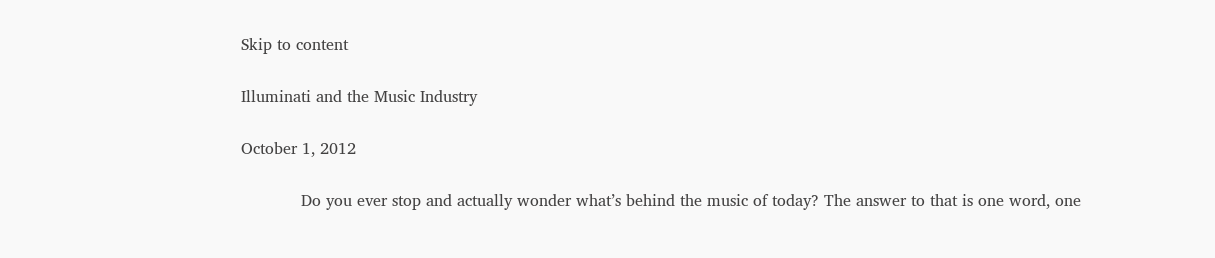Skip to content

Illuminati and the Music Industry

October 1, 2012

            Do you ever stop and actually wonder what’s behind the music of today? The answer to that is one word, one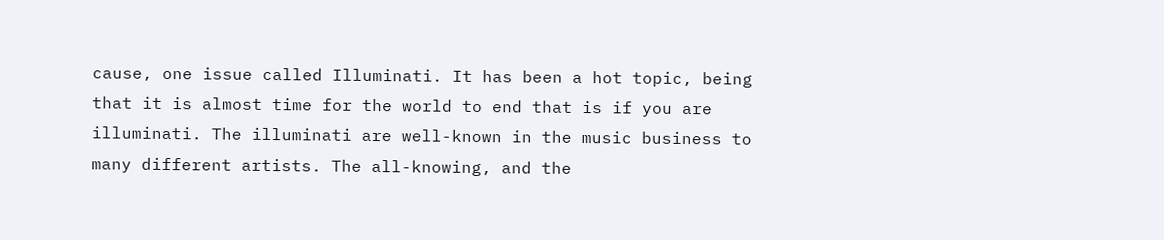cause, one issue called Illuminati. It has been a hot topic, being that it is almost time for the world to end that is if you are illuminati. The illuminati are well-known in the music business to many different artists. The all-knowing, and the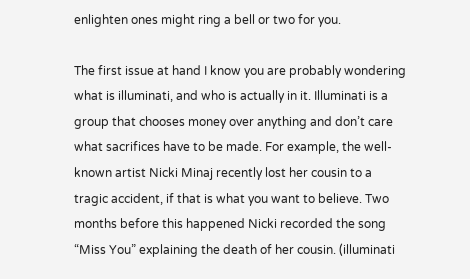enlighten ones might ring a bell or two for you.

The first issue at hand I know you are probably wondering what is illuminati, and who is actually in it. Illuminati is a group that chooses money over anything and don’t care what sacrifices have to be made. For example, the well-known artist Nicki Minaj recently lost her cousin to a tragic accident, if that is what you want to believe. Two months before this happened Nicki recorded the song “Miss You” explaining the death of her cousin. (illuminati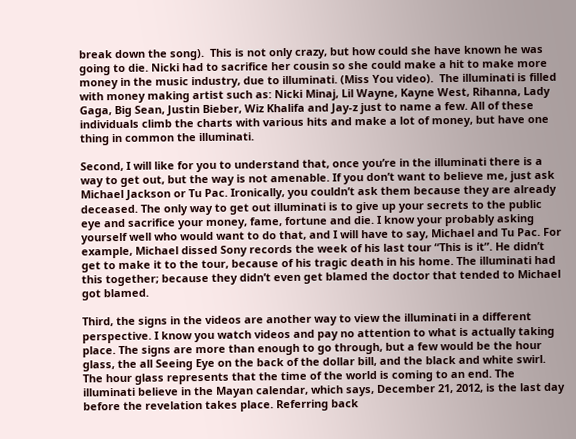break down the song).  This is not only crazy, but how could she have known he was going to die. Nicki had to sacrifice her cousin so she could make a hit to make more money in the music industry, due to illuminati. (Miss You video).  The illuminati is filled with money making artist such as: Nicki Minaj, Lil Wayne, Kayne West, Rihanna, Lady Gaga, Big Sean, Justin Bieber, Wiz Khalifa and Jay-z just to name a few. All of these individuals climb the charts with various hits and make a lot of money, but have one thing in common the illuminati.

Second, I will like for you to understand that, once you’re in the illuminati there is a way to get out, but the way is not amenable. If you don’t want to believe me, just ask Michael Jackson or Tu Pac. Ironically, you couldn’t ask them because they are already deceased. The only way to get out illuminati is to give up your secrets to the public eye and sacrifice your money, fame, fortune and die. I know your probably asking yourself well who would want to do that, and I will have to say, Michael and Tu Pac. For example, Michael dissed Sony records the week of his last tour “This is it”. He didn’t get to make it to the tour, because of his tragic death in his home. The illuminati had this together; because they didn’t even get blamed the doctor that tended to Michael got blamed.

Third, the signs in the videos are another way to view the illuminati in a different perspective. I know you watch videos and pay no attention to what is actually taking place. The signs are more than enough to go through, but a few would be the hour glass, the all Seeing Eye on the back of the dollar bill, and the black and white swirl. The hour glass represents that the time of the world is coming to an end. The illuminati believe in the Mayan calendar, which says, December 21, 2012, is the last day before the revelation takes place. Referring back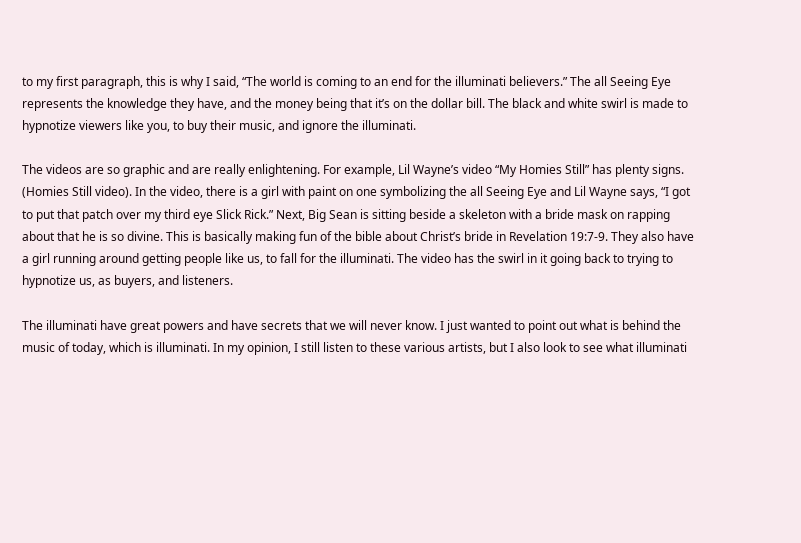to my first paragraph, this is why I said, “The world is coming to an end for the illuminati believers.” The all Seeing Eye represents the knowledge they have, and the money being that it’s on the dollar bill. The black and white swirl is made to hypnotize viewers like you, to buy their music, and ignore the illuminati.

The videos are so graphic and are really enlightening. For example, Lil Wayne’s video “My Homies Still” has plenty signs. (Homies Still video). In the video, there is a girl with paint on one symbolizing the all Seeing Eye and Lil Wayne says, “I got to put that patch over my third eye Slick Rick.” Next, Big Sean is sitting beside a skeleton with a bride mask on rapping about that he is so divine. This is basically making fun of the bible about Christ’s bride in Revelation 19:7-9. They also have a girl running around getting people like us, to fall for the illuminati. The video has the swirl in it going back to trying to hypnotize us, as buyers, and listeners.

The illuminati have great powers and have secrets that we will never know. I just wanted to point out what is behind the music of today, which is illuminati. In my opinion, I still listen to these various artists, but I also look to see what illuminati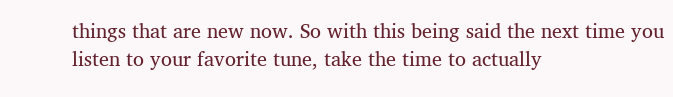things that are new now. So with this being said the next time you listen to your favorite tune, take the time to actually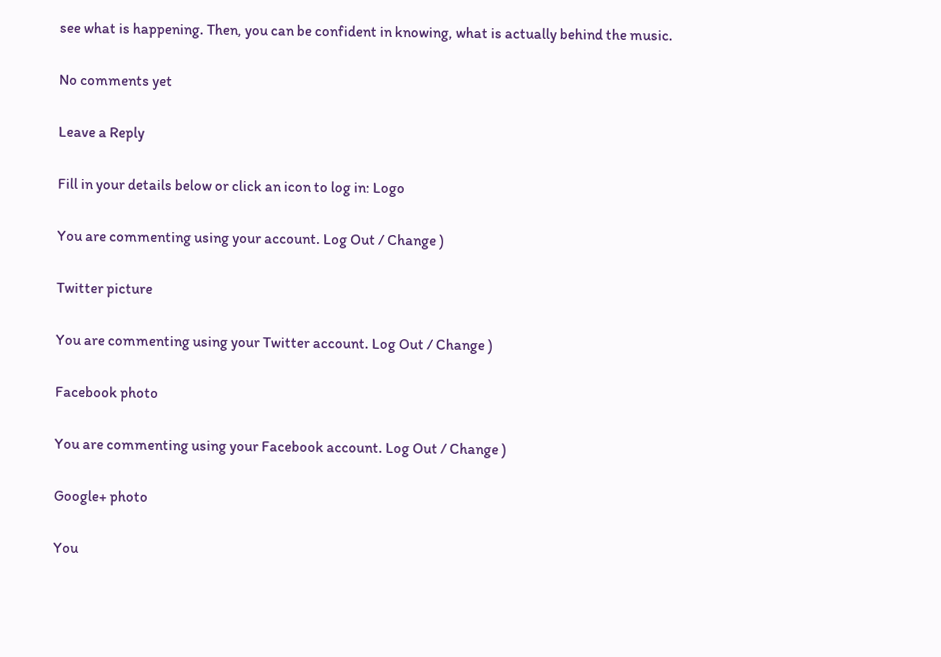see what is happening. Then, you can be confident in knowing, what is actually behind the music.

No comments yet

Leave a Reply

Fill in your details below or click an icon to log in: Logo

You are commenting using your account. Log Out / Change )

Twitter picture

You are commenting using your Twitter account. Log Out / Change )

Facebook photo

You are commenting using your Facebook account. Log Out / Change )

Google+ photo

You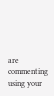are commenting using your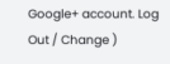Google+ account. Log Out / Change )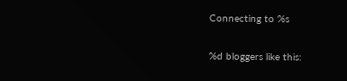Connecting to %s

%d bloggers like this: